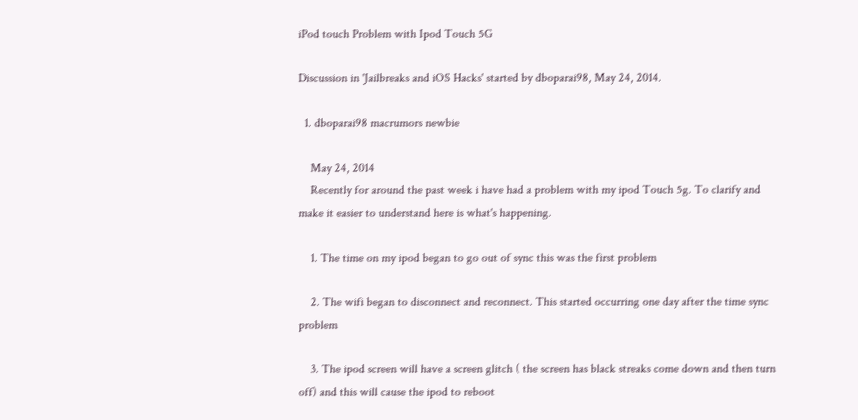iPod touch Problem with Ipod Touch 5G

Discussion in 'Jailbreaks and iOS Hacks' started by dboparai98, May 24, 2014.

  1. dboparai98 macrumors newbie

    May 24, 2014
    Recently for around the past week i have had a problem with my ipod Touch 5g. To clarify and make it easier to understand here is what's happening.

    1. The time on my ipod began to go out of sync this was the first problem

    2. The wifi began to disconnect and reconnect. This started occurring one day after the time sync problem

    3. The ipod screen will have a screen glitch ( the screen has black streaks come down and then turn off) and this will cause the ipod to reboot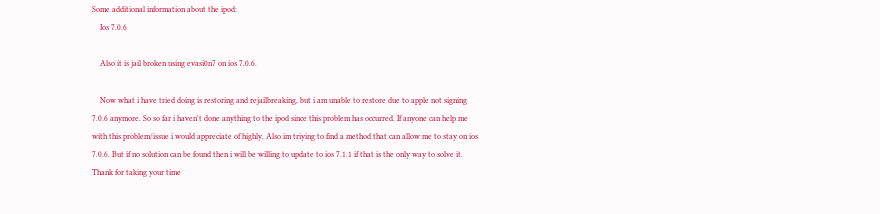Some additional information about the ipod:
    Ios 7.0.6

    Also it is jail broken using evasi0n7 on ios 7.0.6.

    Now what i have tried doing is restoring and rejailbreaking, but i am unable to restore due to apple not signing 7.0.6 anymore. So so far i haven't done anything to the ipod since this problem has occurred. If anyone can help me with this problem/issue i would appreciate of highly. Also im triying to find a method that can allow me to stay on ios 7.0.6. But if no solution can be found then i will be willing to update to ios 7.1.1 if that is the only way to solve it. Thank for taking your time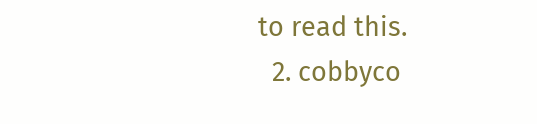to read this.
  2. cobbyco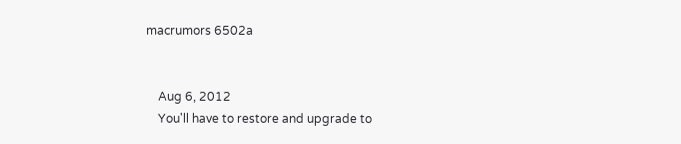macrumors 6502a


    Aug 6, 2012
    You'll have to restore and upgrade to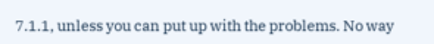7.1.1, unless you can put up with the problems. No way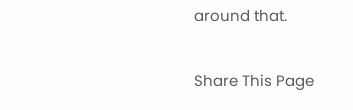around that.

Share This Page